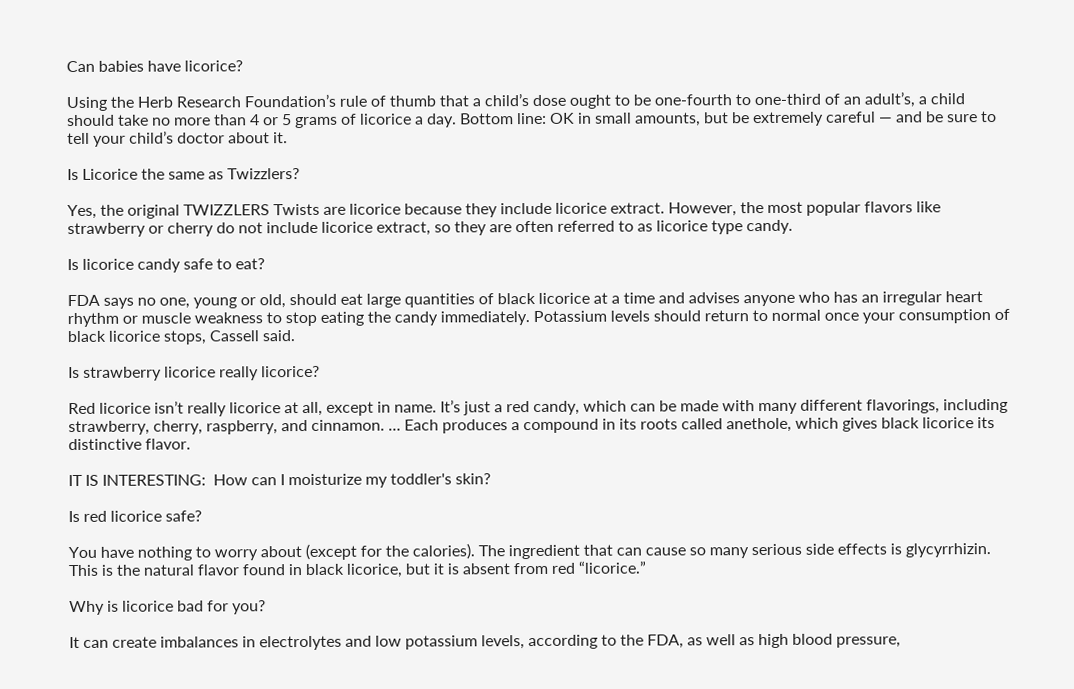Can babies have licorice?

Using the Herb Research Foundation’s rule of thumb that a child’s dose ought to be one-fourth to one-third of an adult’s, a child should take no more than 4 or 5 grams of licorice a day. Bottom line: OK in small amounts, but be extremely careful — and be sure to tell your child’s doctor about it.

Is Licorice the same as Twizzlers?

Yes, the original TWIZZLERS Twists are licorice because they include licorice extract. However, the most popular flavors like strawberry or cherry do not include licorice extract, so they are often referred to as licorice type candy.

Is licorice candy safe to eat?

FDA says no one, young or old, should eat large quantities of black licorice at a time and advises anyone who has an irregular heart rhythm or muscle weakness to stop eating the candy immediately. Potassium levels should return to normal once your consumption of black licorice stops, Cassell said.

Is strawberry licorice really licorice?

Red licorice isn’t really licorice at all, except in name. It’s just a red candy, which can be made with many different flavorings, including strawberry, cherry, raspberry, and cinnamon. … Each produces a compound in its roots called anethole, which gives black licorice its distinctive flavor.

IT IS INTERESTING:  How can I moisturize my toddler's skin?

Is red licorice safe?

You have nothing to worry about (except for the calories). The ingredient that can cause so many serious side effects is glycyrrhizin. This is the natural flavor found in black licorice, but it is absent from red “licorice.”

Why is licorice bad for you?

It can create imbalances in electrolytes and low potassium levels, according to the FDA, as well as high blood pressure,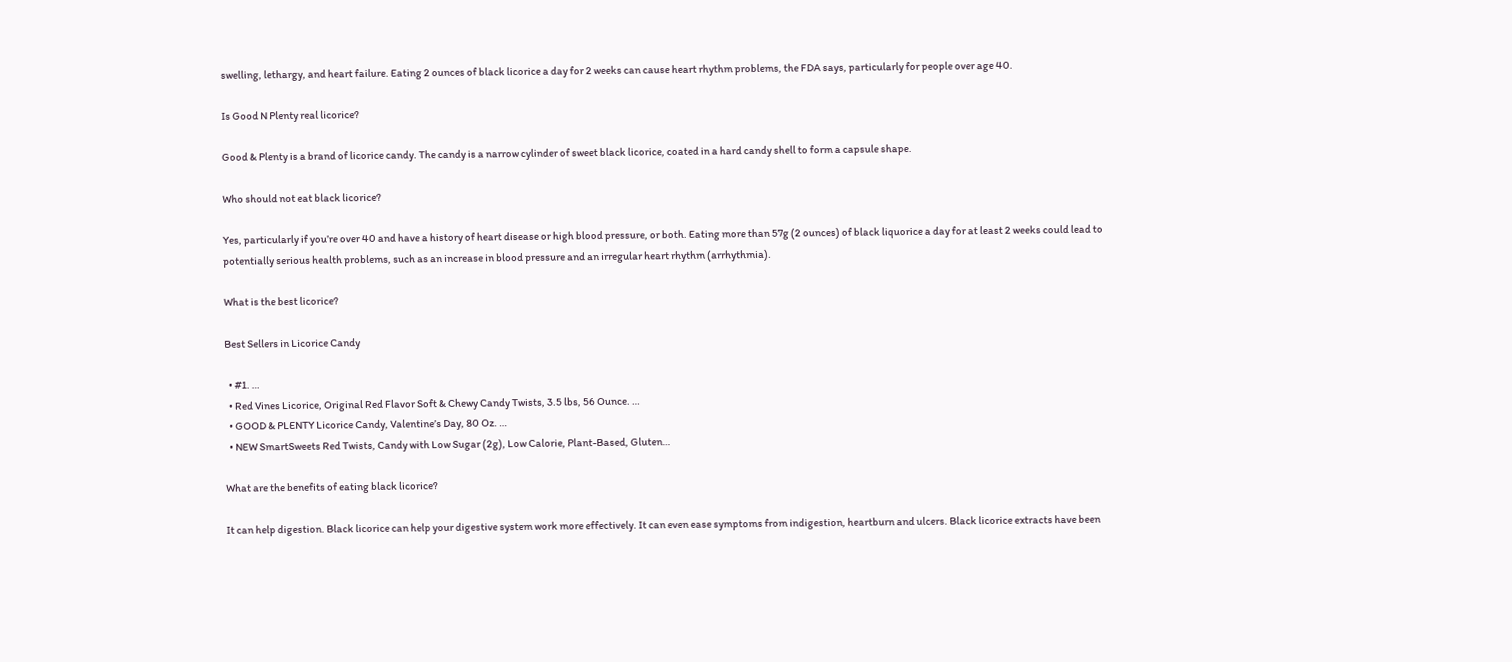swelling, lethargy, and heart failure. Eating 2 ounces of black licorice a day for 2 weeks can cause heart rhythm problems, the FDA says, particularly for people over age 40.

Is Good N Plenty real licorice?

Good & Plenty is a brand of licorice candy. The candy is a narrow cylinder of sweet black licorice, coated in a hard candy shell to form a capsule shape.

Who should not eat black licorice?

Yes, particularly if you’re over 40 and have a history of heart disease or high blood pressure, or both. Eating more than 57g (2 ounces) of black liquorice a day for at least 2 weeks could lead to potentially serious health problems, such as an increase in blood pressure and an irregular heart rhythm (arrhythmia).

What is the best licorice?

Best Sellers in Licorice Candy

  • #1. …
  • Red Vines Licorice, Original Red Flavor Soft & Chewy Candy Twists, 3.5 lbs, 56 Ounce. …
  • GOOD & PLENTY Licorice Candy, Valentine’s Day, 80 Oz. …
  • NEW SmartSweets Red Twists, Candy with Low Sugar (2g), Low Calorie, Plant-Based, Gluten…

What are the benefits of eating black licorice?

It can help digestion. Black licorice can help your digestive system work more effectively. It can even ease symptoms from indigestion, heartburn and ulcers. Black licorice extracts have been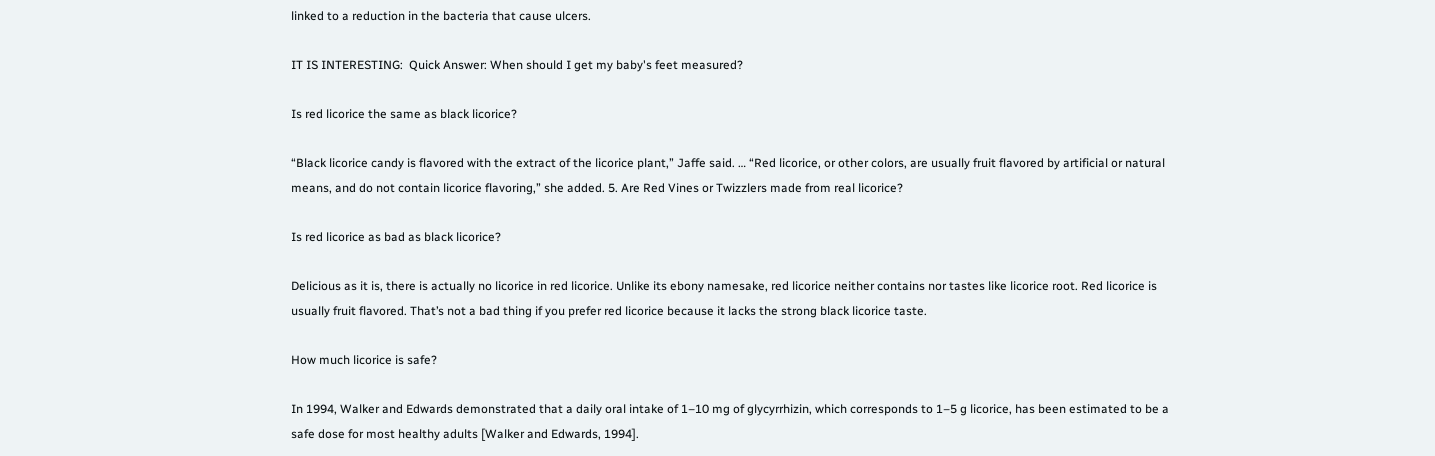linked to a reduction in the bacteria that cause ulcers.

IT IS INTERESTING:  Quick Answer: When should I get my baby's feet measured?

Is red licorice the same as black licorice?

“Black licorice candy is flavored with the extract of the licorice plant,” Jaffe said. … “Red licorice, or other colors, are usually fruit flavored by artificial or natural means, and do not contain licorice flavoring,” she added. 5. Are Red Vines or Twizzlers made from real licorice?

Is red licorice as bad as black licorice?

Delicious as it is, there is actually no licorice in red licorice. Unlike its ebony namesake, red licorice neither contains nor tastes like licorice root. Red licorice is usually fruit flavored. That’s not a bad thing if you prefer red licorice because it lacks the strong black licorice taste.

How much licorice is safe?

In 1994, Walker and Edwards demonstrated that a daily oral intake of 1–10 mg of glycyrrhizin, which corresponds to 1–5 g licorice, has been estimated to be a safe dose for most healthy adults [Walker and Edwards, 1994].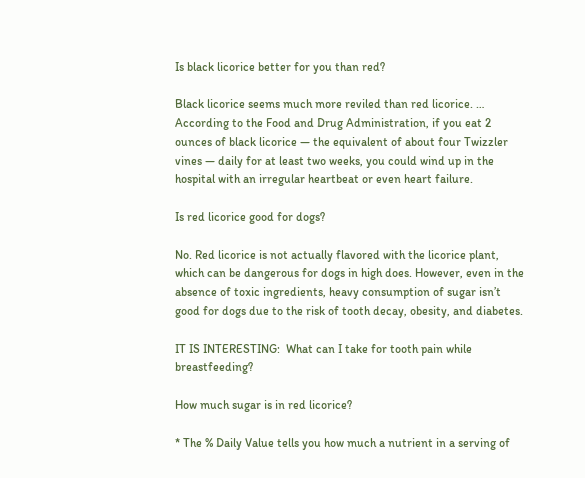Is black licorice better for you than red?

Black licorice seems much more reviled than red licorice. … According to the Food and Drug Administration, if you eat 2 ounces of black licorice — the equivalent of about four Twizzler vines — daily for at least two weeks, you could wind up in the hospital with an irregular heartbeat or even heart failure.

Is red licorice good for dogs?

No. Red licorice is not actually flavored with the licorice plant, which can be dangerous for dogs in high does. However, even in the absence of toxic ingredients, heavy consumption of sugar isn’t good for dogs due to the risk of tooth decay, obesity, and diabetes.

IT IS INTERESTING:  What can I take for tooth pain while breastfeeding?

How much sugar is in red licorice?

* The % Daily Value tells you how much a nutrient in a serving of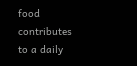food contributes to a daily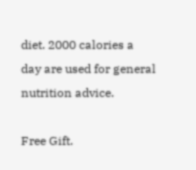diet. 2000 calories a day are used for general nutrition advice.

Free Gift.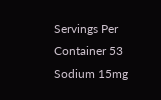Servings Per Container 53
Sodium 15mg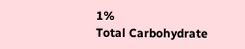1%
Total Carbohydrate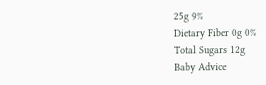25g 9%
Dietary Fiber 0g 0%
Total Sugars 12g
Baby Advice